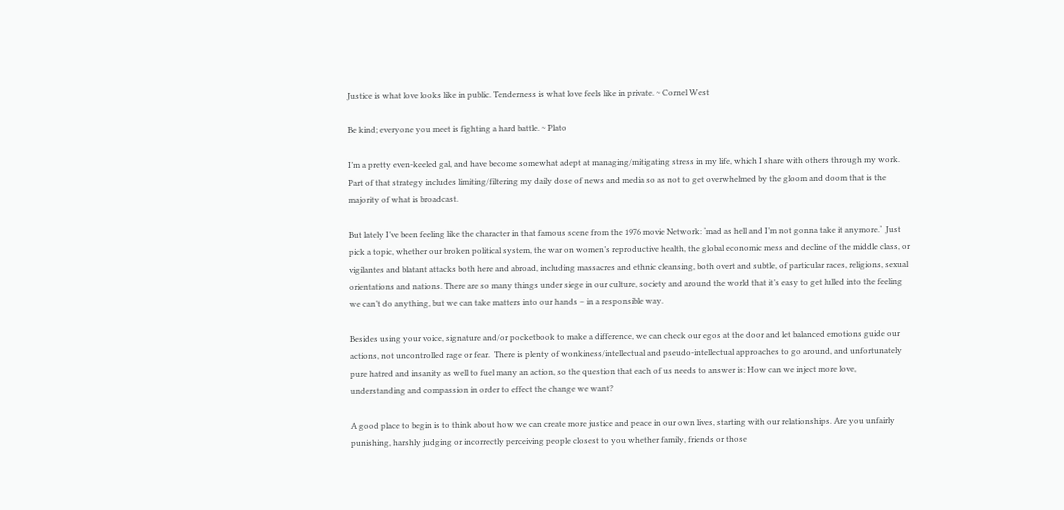Justice is what love looks like in public. Tenderness is what love feels like in private. ~ Cornel West

Be kind; everyone you meet is fighting a hard battle. ~ Plato

I’m a pretty even-keeled gal, and have become somewhat adept at managing/mitigating stress in my life, which I share with others through my work.  Part of that strategy includes limiting/filtering my daily dose of news and media so as not to get overwhelmed by the gloom and doom that is the majority of what is broadcast.

But lately I’ve been feeling like the character in that famous scene from the 1976 movie Network: ‘mad as hell and I’m not gonna take it anymore.‘  Just pick a topic, whether our broken political system, the war on women’s reproductive health, the global economic mess and decline of the middle class, or vigilantes and blatant attacks both here and abroad, including massacres and ethnic cleansing, both overt and subtle, of particular races, religions, sexual orientations and nations. There are so many things under siege in our culture, society and around the world that it’s easy to get lulled into the feeling we can’t do anything, but we can take matters into our hands – in a responsible way.

Besides using your voice, signature and/or pocketbook to make a difference, we can check our egos at the door and let balanced emotions guide our actions, not uncontrolled rage or fear.  There is plenty of wonkiness/intellectual and pseudo-intellectual approaches to go around, and unfortunately pure hatred and insanity as well to fuel many an action, so the question that each of us needs to answer is: How can we inject more love, understanding and compassion in order to effect the change we want?

A good place to begin is to think about how we can create more justice and peace in our own lives, starting with our relationships. Are you unfairly punishing, harshly judging or incorrectly perceiving people closest to you whether family, friends or those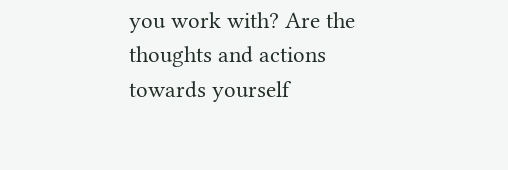you work with? Are the thoughts and actions towards yourself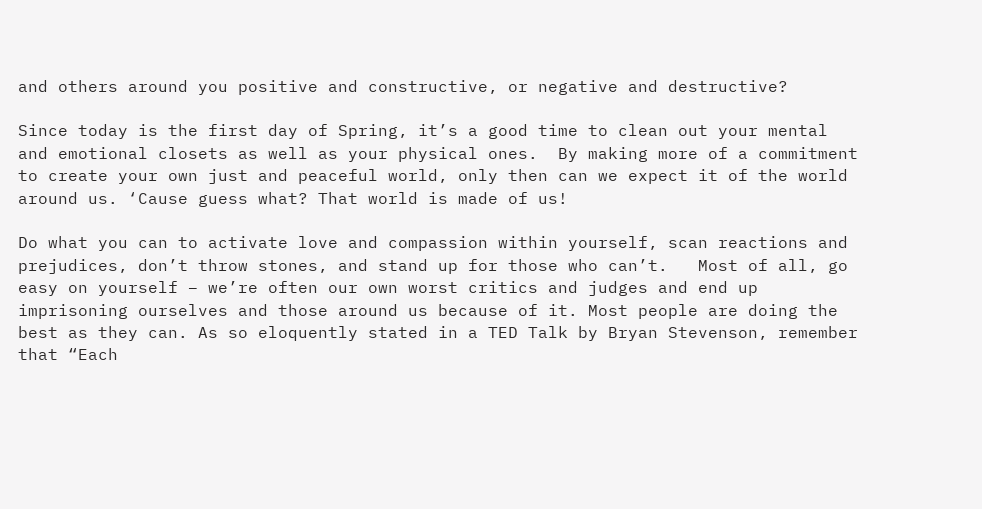and others around you positive and constructive, or negative and destructive?

Since today is the first day of Spring, it’s a good time to clean out your mental and emotional closets as well as your physical ones.  By making more of a commitment to create your own just and peaceful world, only then can we expect it of the world around us. ‘Cause guess what? That world is made of us!

Do what you can to activate love and compassion within yourself, scan reactions and prejudices, don’t throw stones, and stand up for those who can’t.   Most of all, go easy on yourself – we’re often our own worst critics and judges and end up imprisoning ourselves and those around us because of it. Most people are doing the best as they can. As so eloquently stated in a TED Talk by Bryan Stevenson, remember that “Each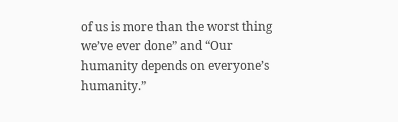of us is more than the worst thing we’ve ever done” and “Our humanity depends on everyone’s humanity.”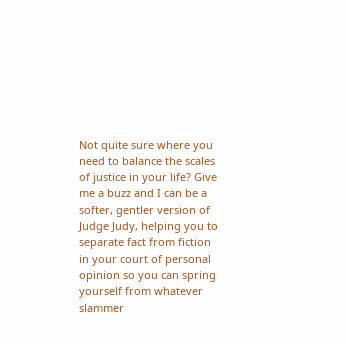Not quite sure where you need to balance the scales of justice in your life? Give me a buzz and I can be a softer, gentler version of Judge Judy, helping you to separate fact from fiction in your court of personal opinion so you can spring yourself from whatever slammer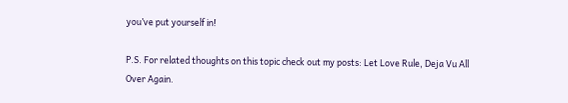you’ve put yourself in!

P.S. For related thoughts on this topic check out my posts: Let Love Rule, Deja Vu All Over Again.